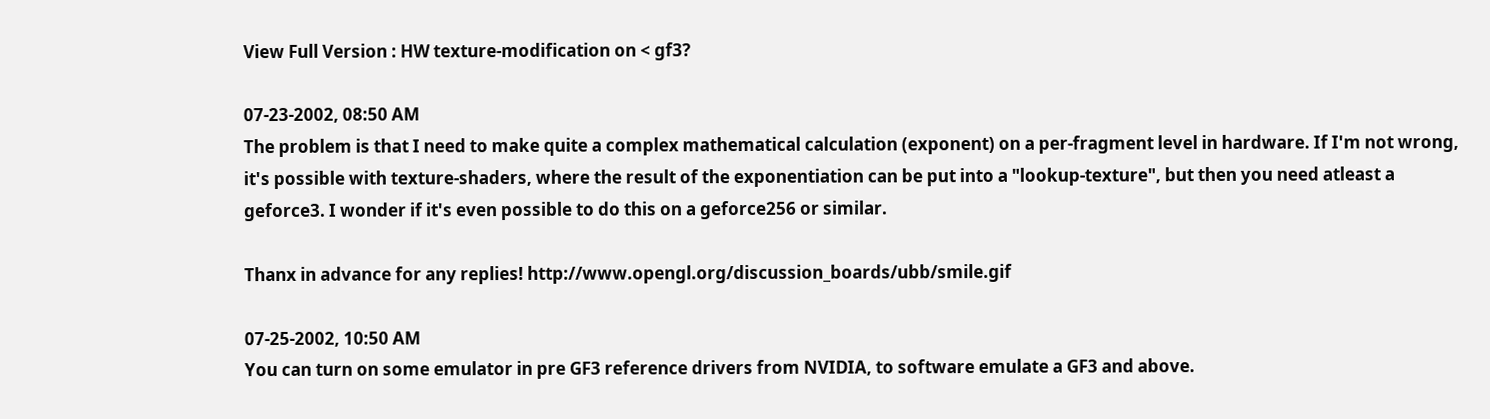View Full Version : HW texture-modification on < gf3?

07-23-2002, 08:50 AM
The problem is that I need to make quite a complex mathematical calculation (exponent) on a per-fragment level in hardware. If I'm not wrong, it's possible with texture-shaders, where the result of the exponentiation can be put into a "lookup-texture", but then you need atleast a geforce3. I wonder if it's even possible to do this on a geforce256 or similar.

Thanx in advance for any replies! http://www.opengl.org/discussion_boards/ubb/smile.gif

07-25-2002, 10:50 AM
You can turn on some emulator in pre GF3 reference drivers from NVIDIA, to software emulate a GF3 and above.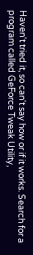Haven't tried it, so can't say how or if it works. Search for a program called GeForce Tweak Utility,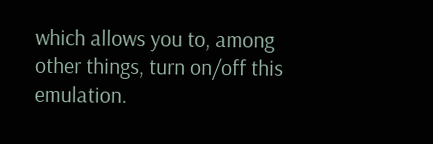which allows you to, among other things, turn on/off this emulation.